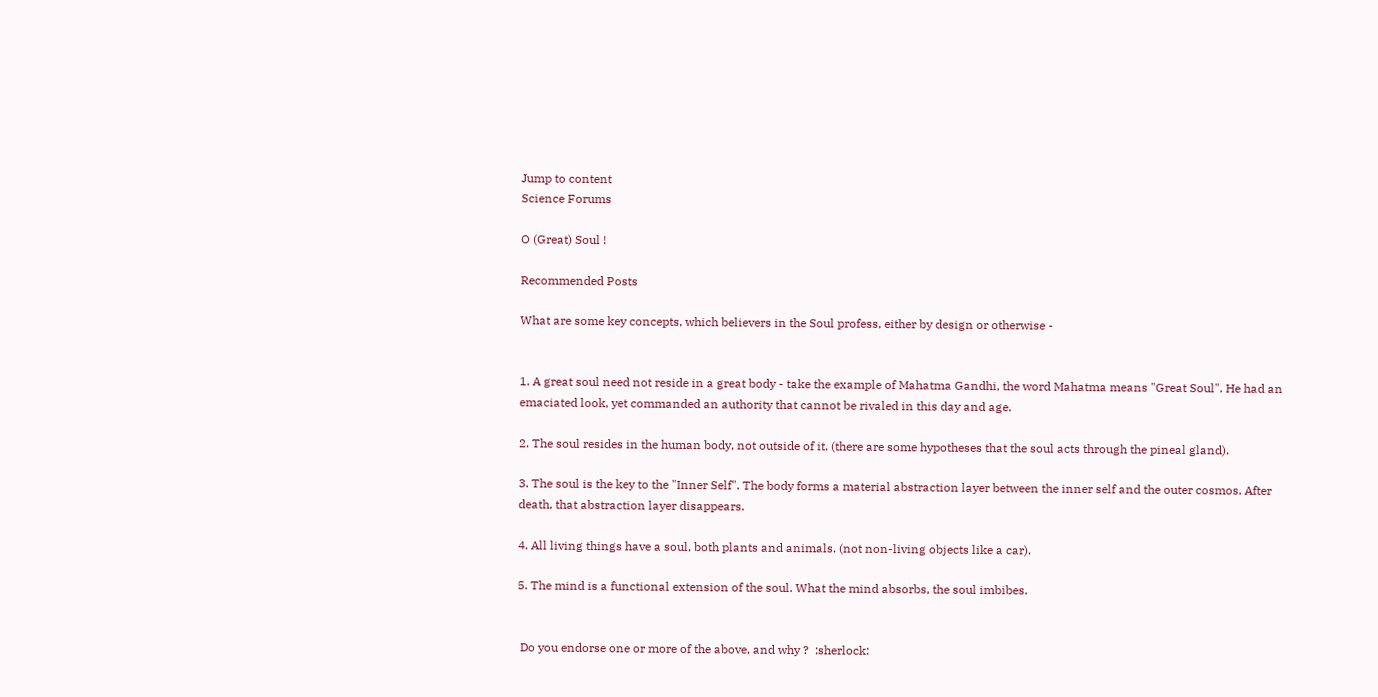Jump to content
Science Forums

O (Great) Soul !

Recommended Posts

What are some key concepts, which believers in the Soul profess, either by design or otherwise -


1. A great soul need not reside in a great body - take the example of Mahatma Gandhi, the word Mahatma means "Great Soul". He had an emaciated look, yet commanded an authority that cannot be rivaled in this day and age.

2. The soul resides in the human body, not outside of it. (there are some hypotheses that the soul acts through the pineal gland).

3. The soul is the key to the "Inner Self". The body forms a material abstraction layer between the inner self and the outer cosmos. After death, that abstraction layer disappears.

4. All living things have a soul, both plants and animals. (not non-living objects like a car).

5. The mind is a functional extension of the soul. What the mind absorbs, the soul imbibes.


 Do you endorse one or more of the above, and why ?  :sherlock: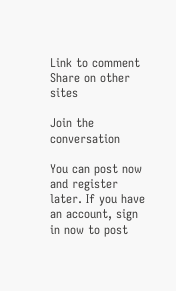Link to comment
Share on other sites

Join the conversation

You can post now and register later. If you have an account, sign in now to post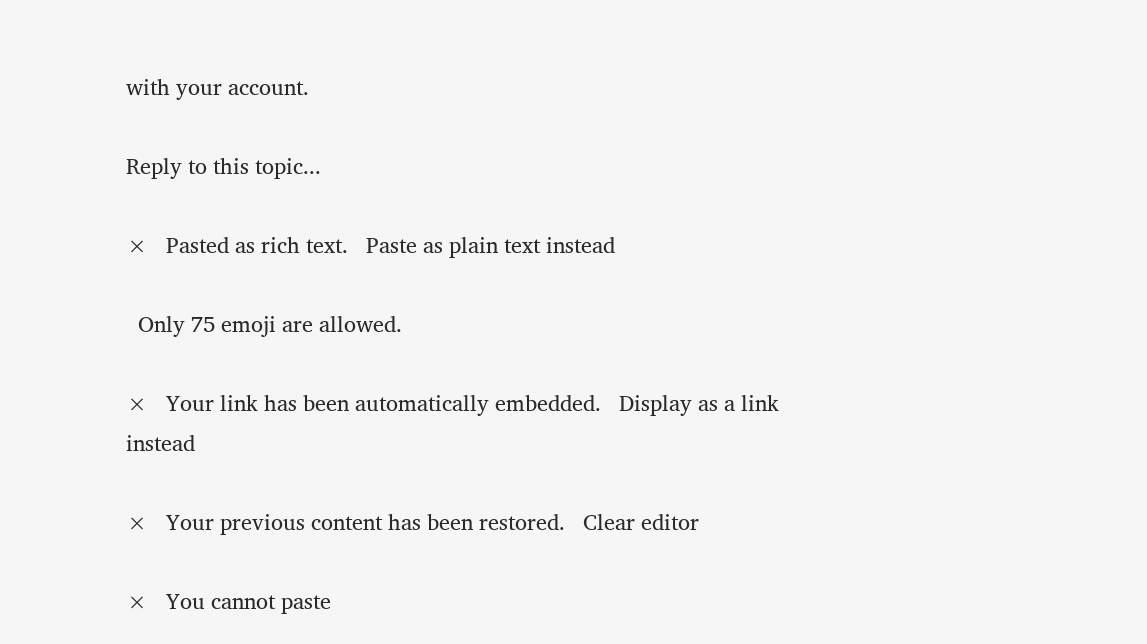with your account.

Reply to this topic...

×   Pasted as rich text.   Paste as plain text instead

  Only 75 emoji are allowed.

×   Your link has been automatically embedded.   Display as a link instead

×   Your previous content has been restored.   Clear editor

×   You cannot paste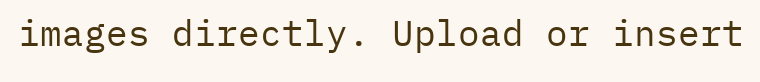images directly. Upload or insert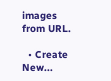images from URL.

  • Create New...